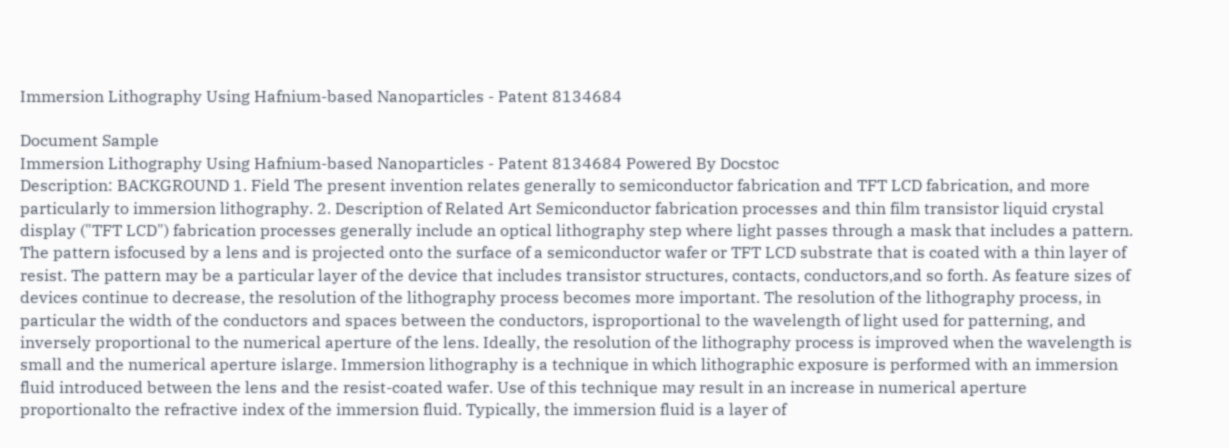Immersion Lithography Using Hafnium-based Nanoparticles - Patent 8134684

Document Sample
Immersion Lithography Using Hafnium-based Nanoparticles - Patent 8134684 Powered By Docstoc
Description: BACKGROUND 1. Field The present invention relates generally to semiconductor fabrication and TFT LCD fabrication, and more particularly to immersion lithography. 2. Description of Related Art Semiconductor fabrication processes and thin film transistor liquid crystal display ("TFT LCD") fabrication processes generally include an optical lithography step where light passes through a mask that includes a pattern. The pattern isfocused by a lens and is projected onto the surface of a semiconductor wafer or TFT LCD substrate that is coated with a thin layer of resist. The pattern may be a particular layer of the device that includes transistor structures, contacts, conductors,and so forth. As feature sizes of devices continue to decrease, the resolution of the lithography process becomes more important. The resolution of the lithography process, in particular the width of the conductors and spaces between the conductors, isproportional to the wavelength of light used for patterning, and inversely proportional to the numerical aperture of the lens. Ideally, the resolution of the lithography process is improved when the wavelength is small and the numerical aperture islarge. Immersion lithography is a technique in which lithographic exposure is performed with an immersion fluid introduced between the lens and the resist-coated wafer. Use of this technique may result in an increase in numerical aperture proportionalto the refractive index of the immersion fluid. Typically, the immersion fluid is a layer of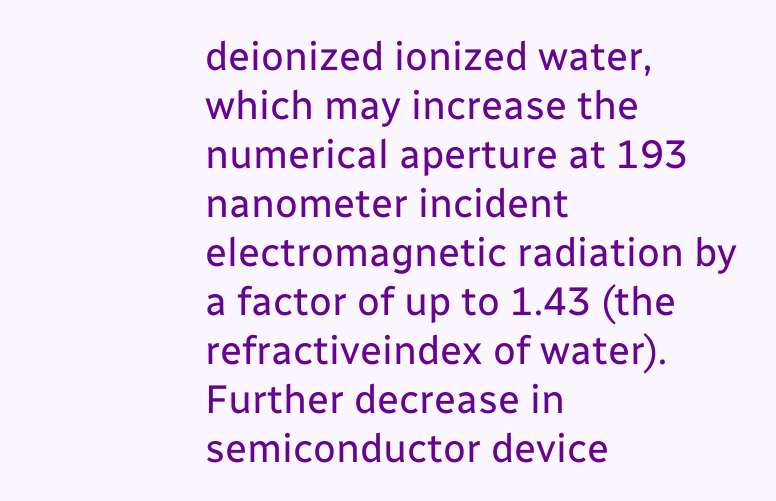deionized ionized water, which may increase the numerical aperture at 193 nanometer incident electromagnetic radiation by a factor of up to 1.43 (the refractiveindex of water). Further decrease in semiconductor device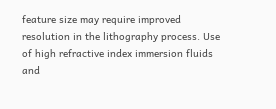feature size may require improved resolution in the lithography process. Use of high refractive index immersion fluids and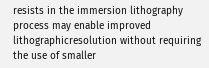resists in the immersion lithography process may enable improved lithographicresolution without requiring the use of smaller